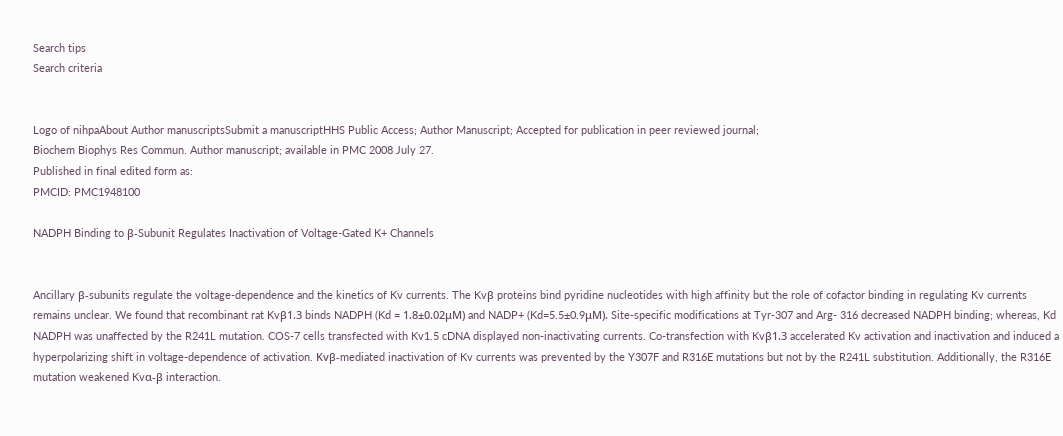Search tips
Search criteria


Logo of nihpaAbout Author manuscriptsSubmit a manuscriptHHS Public Access; Author Manuscript; Accepted for publication in peer reviewed journal;
Biochem Biophys Res Commun. Author manuscript; available in PMC 2008 July 27.
Published in final edited form as:
PMCID: PMC1948100

NADPH Binding to β-Subunit Regulates Inactivation of Voltage-Gated K+ Channels


Ancillary β-subunits regulate the voltage-dependence and the kinetics of Kv currents. The Kvβ proteins bind pyridine nucleotides with high affinity but the role of cofactor binding in regulating Kv currents remains unclear. We found that recombinant rat Kvβ1.3 binds NADPH (Kd = 1.8±0.02μM) and NADP+ (Kd=5.5±0.9μM). Site-specific modifications at Tyr-307 and Arg- 316 decreased NADPH binding; whereas, Kd NADPH was unaffected by the R241L mutation. COS-7 cells transfected with Kv1.5 cDNA displayed non-inactivating currents. Co-transfection with Kvβ1.3 accelerated Kv activation and inactivation and induced a hyperpolarizing shift in voltage-dependence of activation. Kvβ-mediated inactivation of Kv currents was prevented by the Y307F and R316E mutations but not by the R241L substitution. Additionally, the R316E mutation weakened Kvα-β interaction.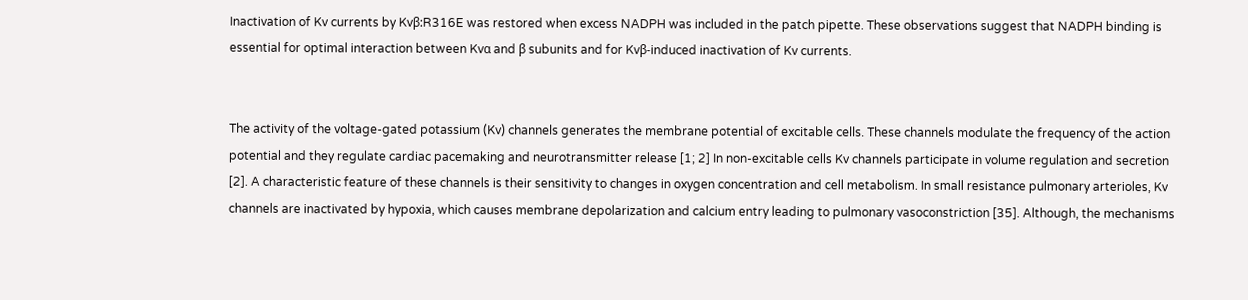Inactivation of Kv currents by Kvβ:R316E was restored when excess NADPH was included in the patch pipette. These observations suggest that NADPH binding is essential for optimal interaction between Kvα and β subunits and for Kvβ-induced inactivation of Kv currents.


The activity of the voltage-gated potassium (Kv) channels generates the membrane potential of excitable cells. These channels modulate the frequency of the action potential and they regulate cardiac pacemaking and neurotransmitter release [1; 2] In non-excitable cells Kv channels participate in volume regulation and secretion [2]. A characteristic feature of these channels is their sensitivity to changes in oxygen concentration and cell metabolism. In small resistance pulmonary arterioles, Kv channels are inactivated by hypoxia, which causes membrane depolarization and calcium entry leading to pulmonary vasoconstriction [35]. Although, the mechanisms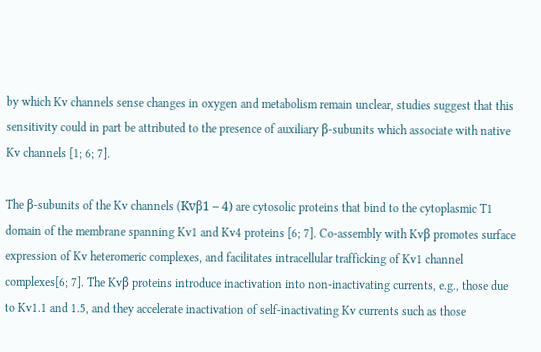by which Kv channels sense changes in oxygen and metabolism remain unclear, studies suggest that this sensitivity could in part be attributed to the presence of auxiliary β-subunits which associate with native Kv channels [1; 6; 7].

The β-subunits of the Kv channels (Kvβ1 – 4) are cytosolic proteins that bind to the cytoplasmic T1 domain of the membrane spanning Kv1 and Kv4 proteins [6; 7]. Co-assembly with Kvβ promotes surface expression of Kv heteromeric complexes, and facilitates intracellular trafficking of Kv1 channel complexes[6; 7]. The Kvβ proteins introduce inactivation into non-inactivating currents, e.g., those due to Kv1.1 and 1.5, and they accelerate inactivation of self-inactivating Kv currents such as those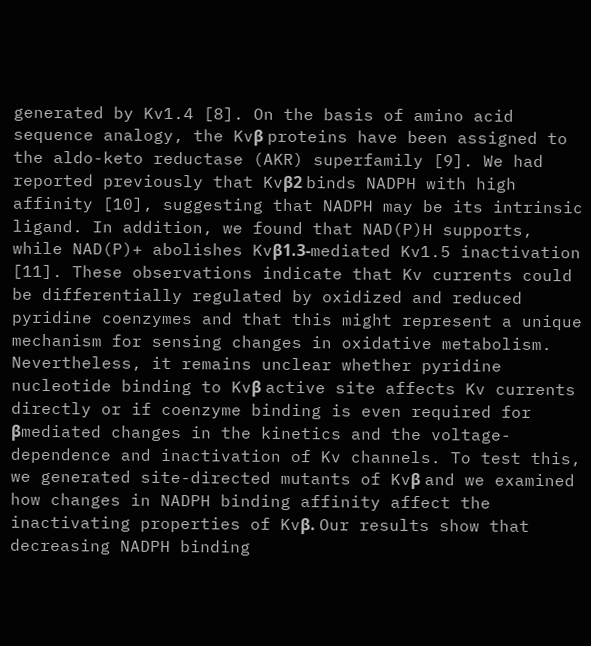generated by Kv1.4 [8]. On the basis of amino acid sequence analogy, the Kvβ proteins have been assigned to the aldo-keto reductase (AKR) superfamily [9]. We had reported previously that Kvβ2 binds NADPH with high affinity [10], suggesting that NADPH may be its intrinsic ligand. In addition, we found that NAD(P)H supports, while NAD(P)+ abolishes Kvβ1.3-mediated Kv1.5 inactivation [11]. These observations indicate that Kv currents could be differentially regulated by oxidized and reduced pyridine coenzymes and that this might represent a unique mechanism for sensing changes in oxidative metabolism. Nevertheless, it remains unclear whether pyridine nucleotide binding to Kvβ active site affects Kv currents directly or if coenzyme binding is even required for βmediated changes in the kinetics and the voltage-dependence and inactivation of Kv channels. To test this, we generated site-directed mutants of Kvβ and we examined how changes in NADPH binding affinity affect the inactivating properties of Kvβ. Our results show that decreasing NADPH binding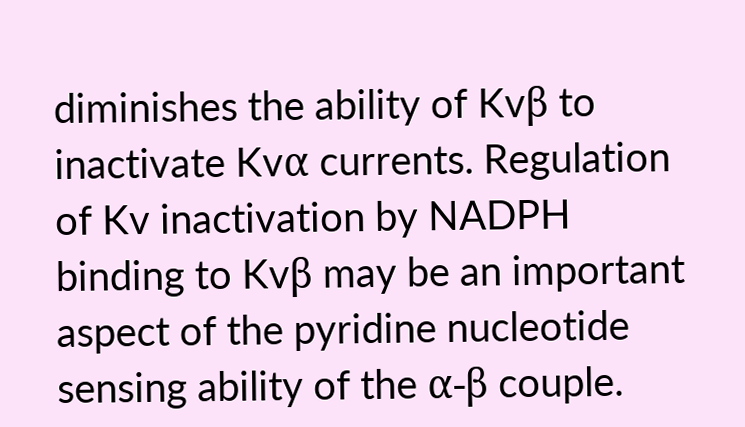diminishes the ability of Kvβ to inactivate Kvα currents. Regulation of Kv inactivation by NADPH binding to Kvβ may be an important aspect of the pyridine nucleotide sensing ability of the α-β couple.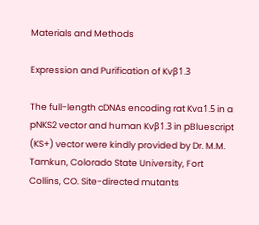Materials and Methods

Expression and Purification of Kvβ1.3

The full-length cDNAs encoding rat Kvα1.5 in a pNKS2 vector and human Kvβ1.3 in pBluescript (KS+) vector were kindly provided by Dr. M.M. Tamkun, Colorado State University, Fort Collins, CO. Site-directed mutants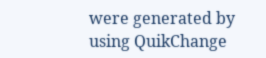were generated by using QuikChange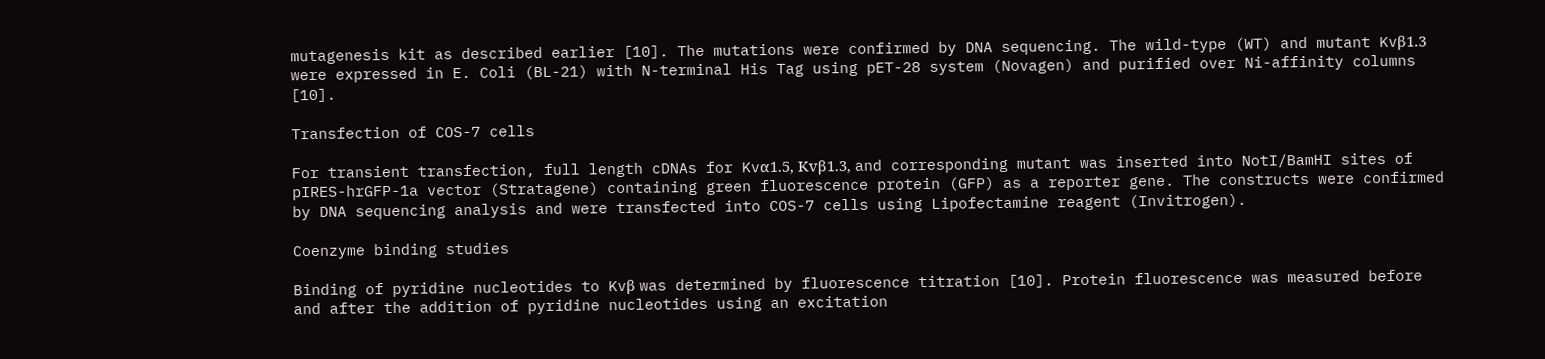mutagenesis kit as described earlier [10]. The mutations were confirmed by DNA sequencing. The wild-type (WT) and mutant Kvβ1.3 were expressed in E. Coli (BL-21) with N-terminal His Tag using pET-28 system (Novagen) and purified over Ni-affinity columns [10].

Transfection of COS-7 cells

For transient transfection, full length cDNAs for Kvα1.5, Kvβ1.3, and corresponding mutant was inserted into NotI/BamHI sites of pIRES-hrGFP-1a vector (Stratagene) containing green fluorescence protein (GFP) as a reporter gene. The constructs were confirmed by DNA sequencing analysis and were transfected into COS-7 cells using Lipofectamine reagent (Invitrogen).

Coenzyme binding studies

Binding of pyridine nucleotides to Kvβ was determined by fluorescence titration [10]. Protein fluorescence was measured before and after the addition of pyridine nucleotides using an excitation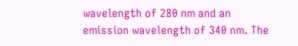wavelength of 280 nm and an emission wavelength of 340 nm. The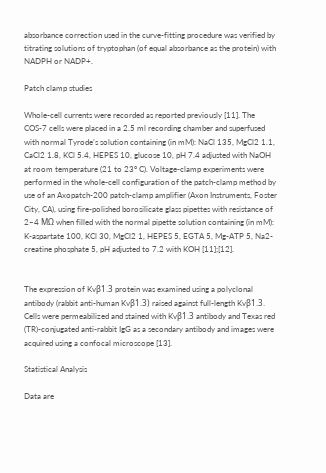absorbance correction used in the curve-fitting procedure was verified by titrating solutions of tryptophan (of equal absorbance as the protein) with NADPH or NADP+.

Patch clamp studies

Whole-cell currents were recorded as reported previously [11]. The COS-7 cells were placed in a 2.5 ml recording chamber and superfused with normal Tyrode’s solution containing (in mM): NaCl 135, MgCl2 1.1, CaCl2 1.8, KCl 5.4, HEPES 10, glucose 10, pH 7.4 adjusted with NaOH at room temperature (21 to 23° C). Voltage-clamp experiments were performed in the whole-cell configuration of the patch-clamp method by use of an Axopatch-200 patch-clamp amplifier (Axon Instruments, Foster City, CA), using fire-polished borosilicate glass pipettes with resistance of 2–4 MΩ when filled with the normal pipette solution containing (in mM): K-aspartate 100, KCl 30, MgCl2 1, HEPES 5, EGTA 5, Mg-ATP 5, Na2-creatine phosphate 5, pH adjusted to 7.2 with KOH [11];[12].


The expression of Kvβ1.3 protein was examined using a polyclonal antibody (rabbit anti-human Kvβ1.3) raised against full-length Kvβ1.3. Cells were permeabilized and stained with Kvβ1.3 antibody and Texas red (TR)-conjugated anti-rabbit IgG as a secondary antibody and images were acquired using a confocal microscope [13].

Statistical Analysis

Data are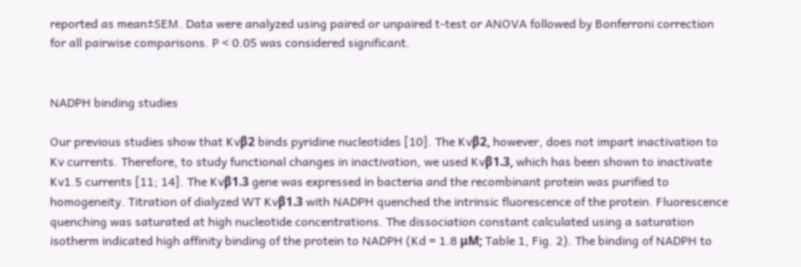reported as mean±SEM. Data were analyzed using paired or unpaired t-test or ANOVA followed by Bonferroni correction for all pairwise comparisons. P < 0.05 was considered significant.


NADPH binding studies

Our previous studies show that Kvβ2 binds pyridine nucleotides [10]. The Kvβ2, however, does not impart inactivation to Kv currents. Therefore, to study functional changes in inactivation, we used Kvβ1.3, which has been shown to inactivate Kv1.5 currents [11; 14]. The Kvβ1.3 gene was expressed in bacteria and the recombinant protein was purified to homogeneity. Titration of dialyzed WT Kvβ1.3 with NADPH quenched the intrinsic fluorescence of the protein. Fluorescence quenching was saturated at high nucleotide concentrations. The dissociation constant calculated using a saturation isotherm indicated high affinity binding of the protein to NADPH (Kd = 1.8 μM; Table 1, Fig. 2). The binding of NADPH to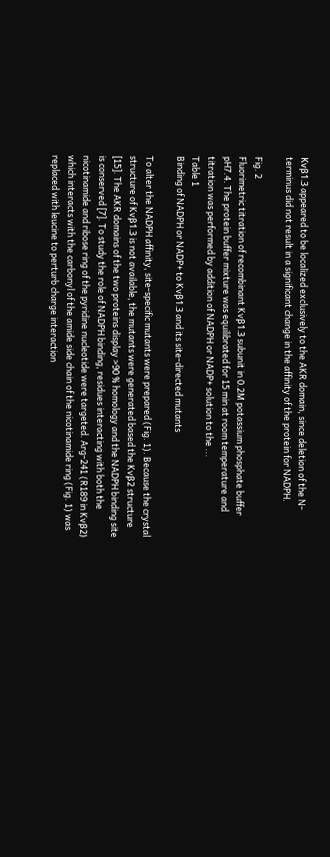Kvβ1.3 appeared to be localized exclusively to the AKR domain, since deletion of the N-terminus did not result in a significant change in the affinity of the protein for NADPH.

Fig. 2
Fluorimetric titration of recombinant Kvβ1.3 subunit in 0.2M potassium phosphate buffer pH7.4. The protein buffer mixture was equilibrated for 15 min at room temperature and titration was performed by addition of NADPH or NADP+ solution to the ...
Table 1
Binding of NADPH or NADP+ to Kvβ1.3 and its site-directed mutants

To alter the NADPH affinity, site-specific mutants were prepared (Fig. 1). Because the crystal structure of Kvβ1.3 is not available, the mutants were generated based the Kvβ2 structure [15]. The AKR domains of the two proteins display >90 % homology and the NADPH binding site is conserved [7]. To study the role of NADPH binding, residues interacting with both the nicotinamide and ribose ring of the pyridine nucleotide were targeted. Arg-241 (R189 in Kvβ2) which interacts with the carbonyl of the amide side chain of the nicotinamide ring (Fig. 1) was replaced with leucine to perturb charge interaction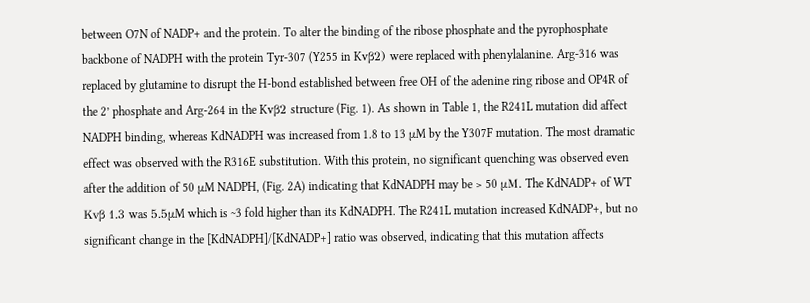between O7N of NADP+ and the protein. To alter the binding of the ribose phosphate and the pyrophosphate backbone of NADPH with the protein Tyr-307 (Y255 in Kvβ2) were replaced with phenylalanine. Arg-316 was replaced by glutamine to disrupt the H-bond established between free OH of the adenine ring ribose and OP4R of the 2’ phosphate and Arg-264 in the Kvβ2 structure (Fig. 1). As shown in Table 1, the R241L mutation did affect NADPH binding, whereas KdNADPH was increased from 1.8 to 13 μM by the Y307F mutation. The most dramatic effect was observed with the R316E substitution. With this protein, no significant quenching was observed even after the addition of 50 μM NADPH, (Fig. 2A) indicating that KdNADPH may be > 50 μM. The KdNADP+ of WT Kvβ 1.3 was 5.5μM which is ~3 fold higher than its KdNADPH. The R241L mutation increased KdNADP+, but no significant change in the [KdNADPH]/[KdNADP+] ratio was observed, indicating that this mutation affects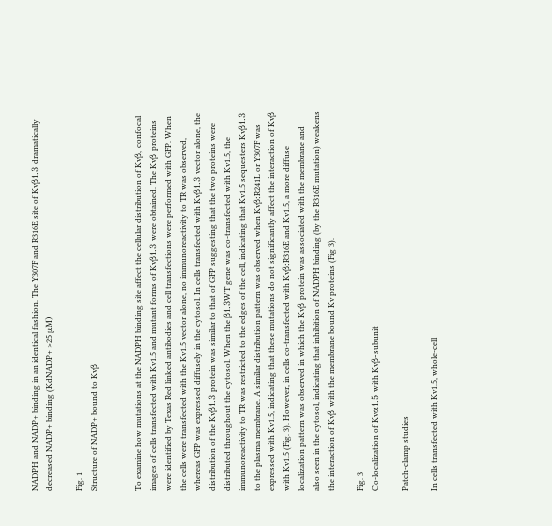NADPH and NADP+ binding in an identical fashion. The Y307F and R316E site of Kvβ1.3 dramatically decreased NADP+ binding (KdNADP+ >25 μM)

Fig. 1
Structure of NADP+ bound to Kvβ


To examine how mutations at the NADPH binding site affect the cellular distribution of Kvβ, confocal images of cells transfected with Kv1.5 and mutant forms of Kvβ1.3 were obtained. The Kvβ proteins were identified by Texas Red linked antibodies and cell transfections were performed with GFP. When the cells were transfected with the Kv1.5 vector alone, no immunoreactivity to TR was observed, whereas GFP was expressed diffusely in the cytosol. In cells transfected with Kvβ1.3 vector alone, the distribution of the Kvβ1.3 protein was similar to that of GFP suggesting that the two proteins were distributed throughout the cytosol. When the β1.3WT gene was co-transfected with Kv1.5, the immunoreactivity to TR was restricted to the edges of the cell, indicating that Kv1.5 sequesters Kvβ1.3 to the plasma membrane. A similar distribution pattern was observed when Kvβ:R241L or Y307F was expressed with Kv1.5, indicating that these mutations do not significantly affect the interaction of Kvβ with Kv1.5 (Fig. 3). However, in cells co-transfected with Kvβ:R316E and Kv1.5, a more diffuse localization pattern was observed in which the Kvβ protein was associated with the membrane and also seen in the cytosol, indicating that inhibition of NADPH binding (by the R316E mutation) weakens the interaction of Kvβ with the membrane bound Kv proteins (Fig 3).

Fig. 3
Co-localization of Kvα1.5 with Kvβ-subunit

Patch-clamp studies

In cells transfected with Kv1.5, whole-cell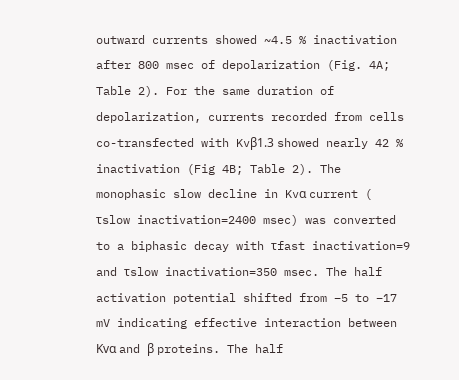outward currents showed ~4.5 % inactivation after 800 msec of depolarization (Fig. 4A; Table 2). For the same duration of depolarization, currents recorded from cells co-transfected with Kvβ1.3 showed nearly 42 % inactivation (Fig 4B; Table 2). The monophasic slow decline in Kvα current ( τslow inactivation=2400 msec) was converted to a biphasic decay with τfast inactivation=9 and τslow inactivation=350 msec. The half activation potential shifted from −5 to −17 mV indicating effective interaction between Kvα and β proteins. The half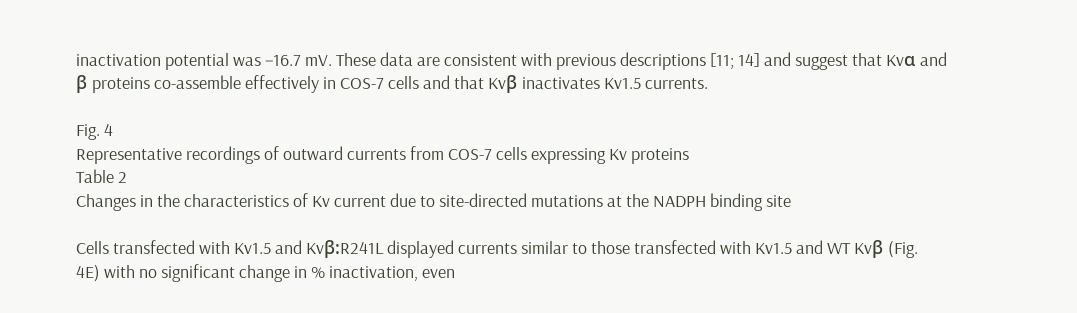inactivation potential was −16.7 mV. These data are consistent with previous descriptions [11; 14] and suggest that Kvα and β proteins co-assemble effectively in COS-7 cells and that Kvβ inactivates Kv1.5 currents.

Fig. 4
Representative recordings of outward currents from COS-7 cells expressing Kv proteins
Table 2
Changes in the characteristics of Kv current due to site-directed mutations at the NADPH binding site

Cells transfected with Kv1.5 and Kvβ:R241L displayed currents similar to those transfected with Kv1.5 and WT Kvβ (Fig. 4E) with no significant change in % inactivation, even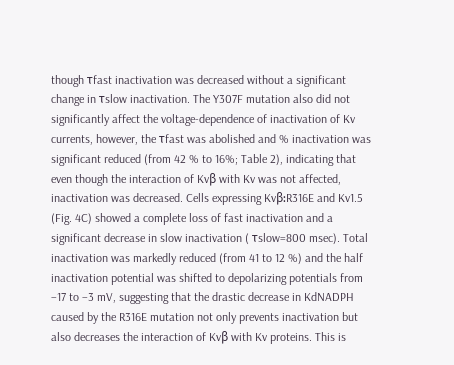though τfast inactivation was decreased without a significant change in τslow inactivation. The Y307F mutation also did not significantly affect the voltage-dependence of inactivation of Kv currents, however, the τfast was abolished and % inactivation was significant reduced (from 42 % to 16%; Table 2), indicating that even though the interaction of Kvβ with Kv was not affected, inactivation was decreased. Cells expressing Kvβ:R316E and Kv1.5 (Fig. 4C) showed a complete loss of fast inactivation and a significant decrease in slow inactivation ( τslow=800 msec). Total inactivation was markedly reduced (from 41 to 12 %) and the half inactivation potential was shifted to depolarizing potentials from −17 to −3 mV, suggesting that the drastic decrease in KdNADPH caused by the R316E mutation not only prevents inactivation but also decreases the interaction of Kvβ with Kv proteins. This is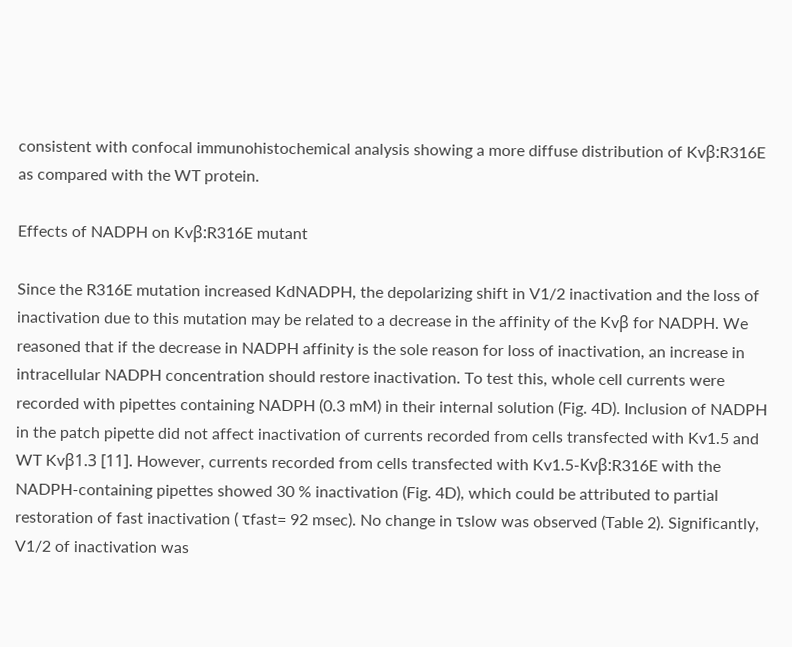consistent with confocal immunohistochemical analysis showing a more diffuse distribution of Kvβ:R316E as compared with the WT protein.

Effects of NADPH on Kvβ:R316E mutant

Since the R316E mutation increased KdNADPH, the depolarizing shift in V1/2 inactivation and the loss of inactivation due to this mutation may be related to a decrease in the affinity of the Kvβ for NADPH. We reasoned that if the decrease in NADPH affinity is the sole reason for loss of inactivation, an increase in intracellular NADPH concentration should restore inactivation. To test this, whole cell currents were recorded with pipettes containing NADPH (0.3 mM) in their internal solution (Fig. 4D). Inclusion of NADPH in the patch pipette did not affect inactivation of currents recorded from cells transfected with Kv1.5 and WT Kvβ1.3 [11]. However, currents recorded from cells transfected with Kv1.5-Kvβ:R316E with the NADPH-containing pipettes showed 30 % inactivation (Fig. 4D), which could be attributed to partial restoration of fast inactivation ( τfast= 92 msec). No change in τslow was observed (Table 2). Significantly, V1/2 of inactivation was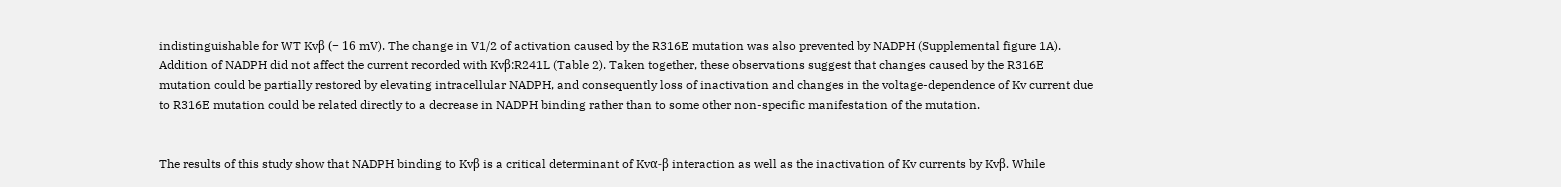indistinguishable for WT Kvβ (− 16 mV). The change in V1/2 of activation caused by the R316E mutation was also prevented by NADPH (Supplemental figure 1A). Addition of NADPH did not affect the current recorded with Kvβ:R241L (Table 2). Taken together, these observations suggest that changes caused by the R316E mutation could be partially restored by elevating intracellular NADPH, and consequently loss of inactivation and changes in the voltage-dependence of Kv current due to R316E mutation could be related directly to a decrease in NADPH binding rather than to some other non-specific manifestation of the mutation.


The results of this study show that NADPH binding to Kvβ is a critical determinant of Kvα-β interaction as well as the inactivation of Kv currents by Kvβ. While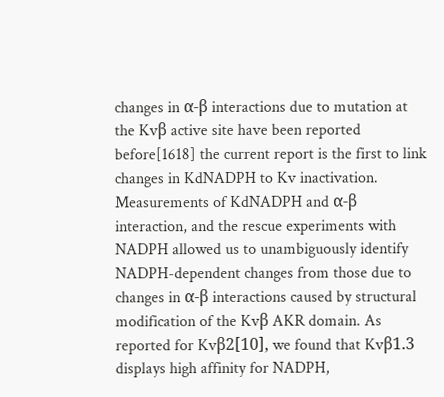changes in α-β interactions due to mutation at the Kvβ active site have been reported before[1618] the current report is the first to link changes in KdNADPH to Kv inactivation. Measurements of KdNADPH and α-β interaction, and the rescue experiments with NADPH allowed us to unambiguously identify NADPH-dependent changes from those due to changes in α-β interactions caused by structural modification of the Kvβ AKR domain. As reported for Kvβ2[10], we found that Kvβ1.3 displays high affinity for NADPH,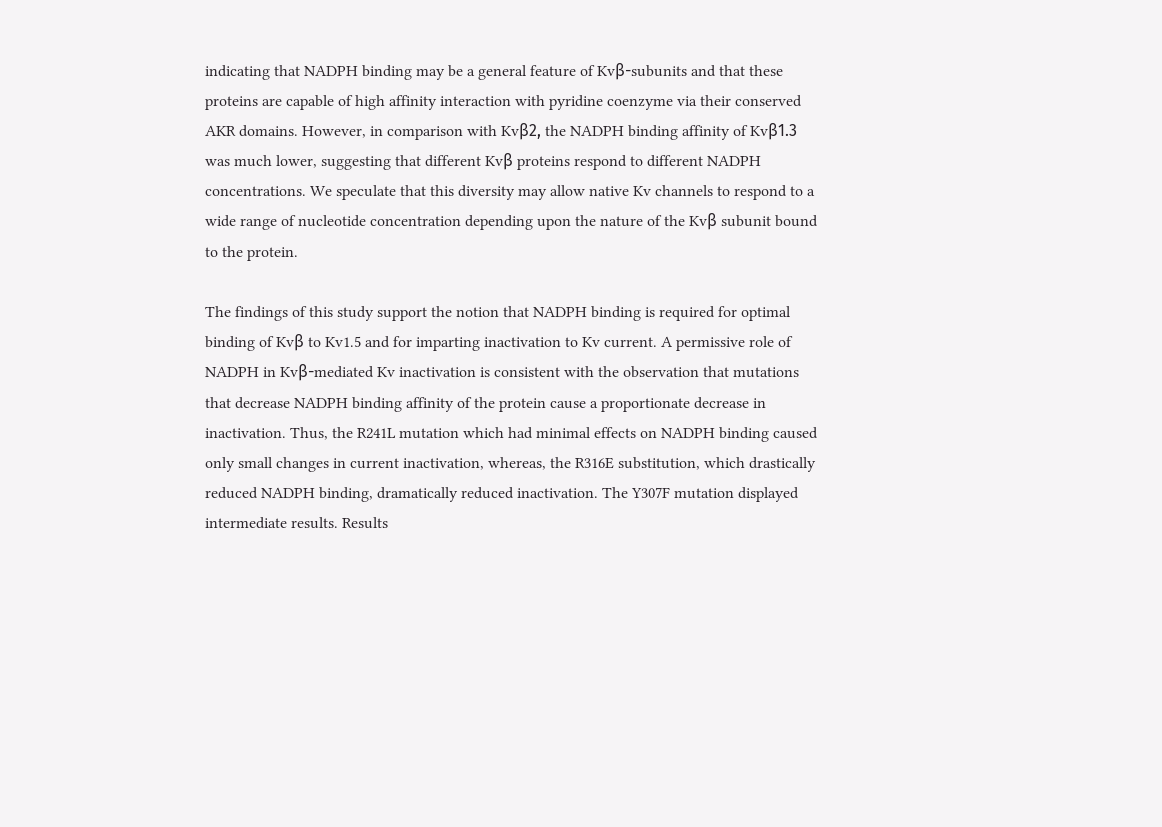indicating that NADPH binding may be a general feature of Kvβ-subunits and that these proteins are capable of high affinity interaction with pyridine coenzyme via their conserved AKR domains. However, in comparison with Kvβ2, the NADPH binding affinity of Kvβ1.3 was much lower, suggesting that different Kvβ proteins respond to different NADPH concentrations. We speculate that this diversity may allow native Kv channels to respond to a wide range of nucleotide concentration depending upon the nature of the Kvβ subunit bound to the protein.

The findings of this study support the notion that NADPH binding is required for optimal binding of Kvβ to Kv1.5 and for imparting inactivation to Kv current. A permissive role of NADPH in Kvβ-mediated Kv inactivation is consistent with the observation that mutations that decrease NADPH binding affinity of the protein cause a proportionate decrease in inactivation. Thus, the R241L mutation which had minimal effects on NADPH binding caused only small changes in current inactivation, whereas, the R316E substitution, which drastically reduced NADPH binding, dramatically reduced inactivation. The Y307F mutation displayed intermediate results. Results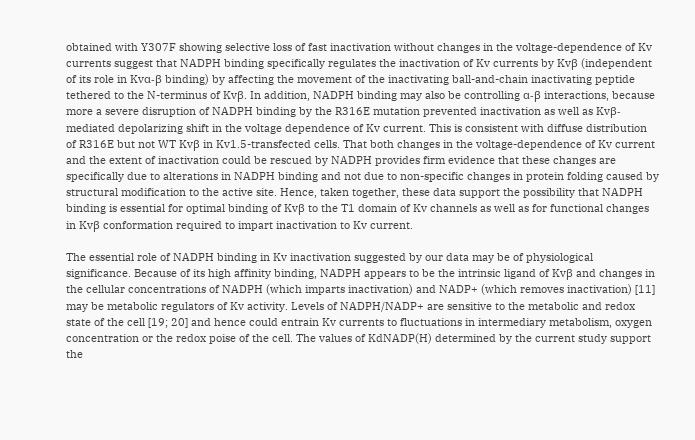obtained with Y307F showing selective loss of fast inactivation without changes in the voltage-dependence of Kv currents suggest that NADPH binding specifically regulates the inactivation of Kv currents by Kvβ (independent of its role in Kvα-β binding) by affecting the movement of the inactivating ball-and-chain inactivating peptide tethered to the N-terminus of Kvβ. In addition, NADPH binding may also be controlling α-β interactions, because more a severe disruption of NADPH binding by the R316E mutation prevented inactivation as well as Kvβ-mediated depolarizing shift in the voltage dependence of Kv current. This is consistent with diffuse distribution of R316E but not WT Kvβ in Kv1.5-transfected cells. That both changes in the voltage-dependence of Kv current and the extent of inactivation could be rescued by NADPH provides firm evidence that these changes are specifically due to alterations in NADPH binding and not due to non-specific changes in protein folding caused by structural modification to the active site. Hence, taken together, these data support the possibility that NADPH binding is essential for optimal binding of Kvβ to the T1 domain of Kv channels as well as for functional changes in Kvβ conformation required to impart inactivation to Kv current.

The essential role of NADPH binding in Kv inactivation suggested by our data may be of physiological significance. Because of its high affinity binding, NADPH appears to be the intrinsic ligand of Kvβ and changes in the cellular concentrations of NADPH (which imparts inactivation) and NADP+ (which removes inactivation) [11] may be metabolic regulators of Kv activity. Levels of NADPH/NADP+ are sensitive to the metabolic and redox state of the cell [19; 20] and hence could entrain Kv currents to fluctuations in intermediary metabolism, oxygen concentration or the redox poise of the cell. The values of KdNADP(H) determined by the current study support the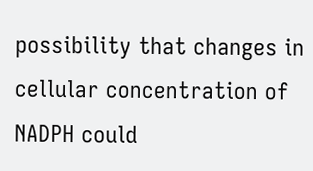possibility that changes in cellular concentration of NADPH could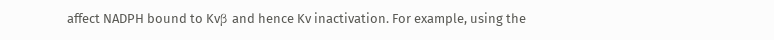affect NADPH bound to Kvβ and hence Kv inactivation. For example, using the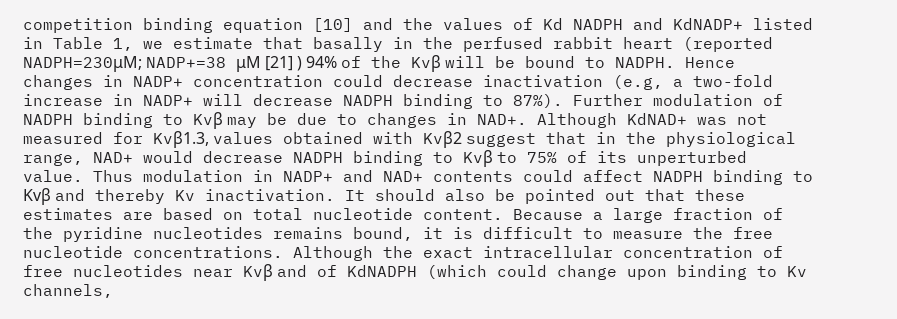competition binding equation [10] and the values of Kd NADPH and KdNADP+ listed in Table 1, we estimate that basally in the perfused rabbit heart (reported NADPH=230μM; NADP+=38 μM [21] ) 94% of the Kvβ will be bound to NADPH. Hence changes in NADP+ concentration could decrease inactivation (e.g, a two-fold increase in NADP+ will decrease NADPH binding to 87%). Further modulation of NADPH binding to Kvβ may be due to changes in NAD+. Although KdNAD+ was not measured for Kvβ1.3, values obtained with Kvβ2 suggest that in the physiological range, NAD+ would decrease NADPH binding to Kvβ to 75% of its unperturbed value. Thus modulation in NADP+ and NAD+ contents could affect NADPH binding to Kvβ and thereby Kv inactivation. It should also be pointed out that these estimates are based on total nucleotide content. Because a large fraction of the pyridine nucleotides remains bound, it is difficult to measure the free nucleotide concentrations. Although the exact intracellular concentration of free nucleotides near Kvβ and of KdNADPH (which could change upon binding to Kv channels,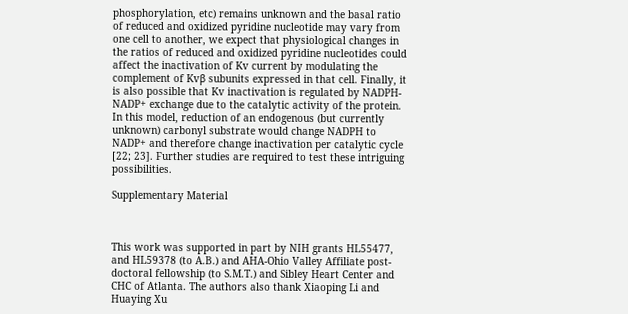phosphorylation, etc) remains unknown and the basal ratio of reduced and oxidized pyridine nucleotide may vary from one cell to another, we expect that physiological changes in the ratios of reduced and oxidized pyridine nucleotides could affect the inactivation of Kv current by modulating the complement of Kvβ subunits expressed in that cell. Finally, it is also possible that Kv inactivation is regulated by NADPH-NADP+ exchange due to the catalytic activity of the protein. In this model, reduction of an endogenous (but currently unknown) carbonyl substrate would change NADPH to NADP+ and therefore change inactivation per catalytic cycle [22; 23]. Further studies are required to test these intriguing possibilities.

Supplementary Material



This work was supported in part by NIH grants HL55477, and HL59378 (to A.B.) and AHA-Ohio Valley Affiliate post-doctoral fellowship (to S.M.T.) and Sibley Heart Center and CHC of Atlanta. The authors also thank Xiaoping Li and Huaying Xu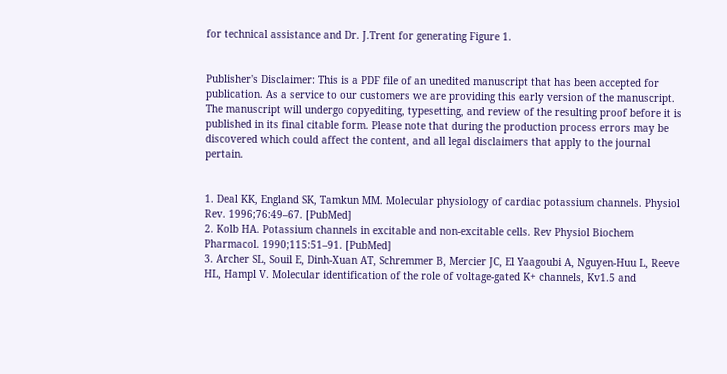for technical assistance and Dr. J.Trent for generating Figure 1.


Publisher's Disclaimer: This is a PDF file of an unedited manuscript that has been accepted for publication. As a service to our customers we are providing this early version of the manuscript. The manuscript will undergo copyediting, typesetting, and review of the resulting proof before it is published in its final citable form. Please note that during the production process errors may be discovered which could affect the content, and all legal disclaimers that apply to the journal pertain.


1. Deal KK, England SK, Tamkun MM. Molecular physiology of cardiac potassium channels. Physiol Rev. 1996;76:49–67. [PubMed]
2. Kolb HA. Potassium channels in excitable and non-excitable cells. Rev Physiol Biochem Pharmacol. 1990;115:51–91. [PubMed]
3. Archer SL, Souil E, Dinh-Xuan AT, Schremmer B, Mercier JC, El Yaagoubi A, Nguyen-Huu L, Reeve HL, Hampl V. Molecular identification of the role of voltage-gated K+ channels, Kv1.5 and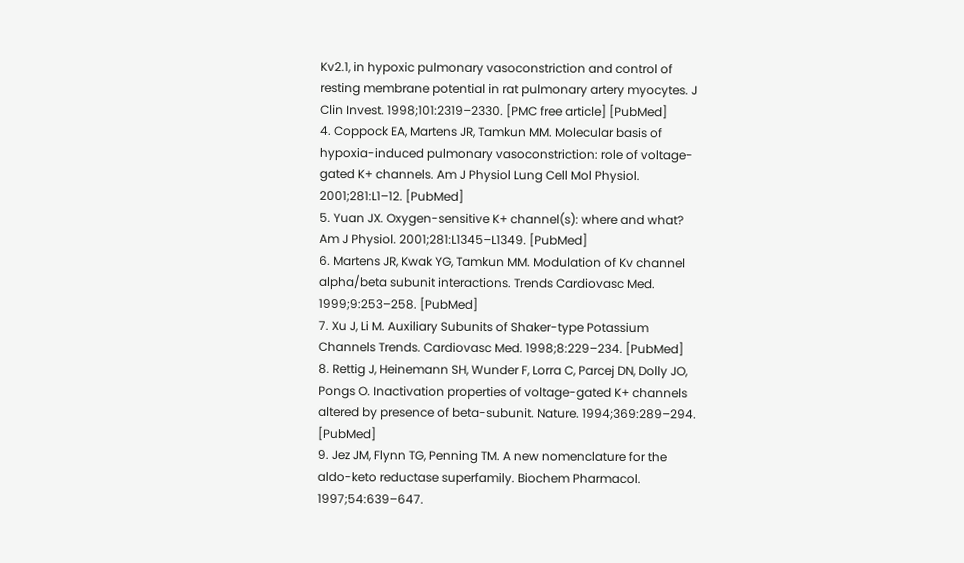Kv2.1, in hypoxic pulmonary vasoconstriction and control of resting membrane potential in rat pulmonary artery myocytes. J Clin Invest. 1998;101:2319–2330. [PMC free article] [PubMed]
4. Coppock EA, Martens JR, Tamkun MM. Molecular basis of hypoxia-induced pulmonary vasoconstriction: role of voltage-gated K+ channels. Am J Physiol Lung Cell Mol Physiol. 2001;281:L1–12. [PubMed]
5. Yuan JX. Oxygen-sensitive K+ channel(s): where and what? Am J Physiol. 2001;281:L1345–L1349. [PubMed]
6. Martens JR, Kwak YG, Tamkun MM. Modulation of Kv channel alpha/beta subunit interactions. Trends Cardiovasc Med. 1999;9:253–258. [PubMed]
7. Xu J, Li M. Auxiliary Subunits of Shaker-type Potassium Channels Trends. Cardiovasc Med. 1998;8:229–234. [PubMed]
8. Rettig J, Heinemann SH, Wunder F, Lorra C, Parcej DN, Dolly JO, Pongs O. Inactivation properties of voltage-gated K+ channels altered by presence of beta-subunit. Nature. 1994;369:289–294. [PubMed]
9. Jez JM, Flynn TG, Penning TM. A new nomenclature for the aldo-keto reductase superfamily. Biochem Pharmacol. 1997;54:639–647.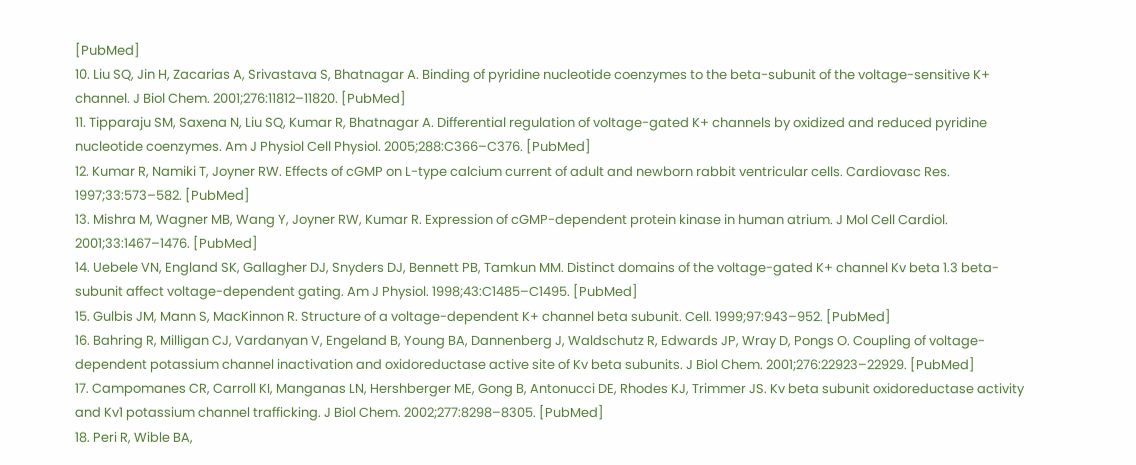[PubMed]
10. Liu SQ, Jin H, Zacarias A, Srivastava S, Bhatnagar A. Binding of pyridine nucleotide coenzymes to the beta-subunit of the voltage-sensitive K+ channel. J Biol Chem. 2001;276:11812–11820. [PubMed]
11. Tipparaju SM, Saxena N, Liu SQ, Kumar R, Bhatnagar A. Differential regulation of voltage-gated K+ channels by oxidized and reduced pyridine nucleotide coenzymes. Am J Physiol Cell Physiol. 2005;288:C366–C376. [PubMed]
12. Kumar R, Namiki T, Joyner RW. Effects of cGMP on L-type calcium current of adult and newborn rabbit ventricular cells. Cardiovasc Res. 1997;33:573–582. [PubMed]
13. Mishra M, Wagner MB, Wang Y, Joyner RW, Kumar R. Expression of cGMP-dependent protein kinase in human atrium. J Mol Cell Cardiol. 2001;33:1467–1476. [PubMed]
14. Uebele VN, England SK, Gallagher DJ, Snyders DJ, Bennett PB, Tamkun MM. Distinct domains of the voltage-gated K+ channel Kv beta 1.3 beta-subunit affect voltage-dependent gating. Am J Physiol. 1998;43:C1485–C1495. [PubMed]
15. Gulbis JM, Mann S, MacKinnon R. Structure of a voltage-dependent K+ channel beta subunit. Cell. 1999;97:943–952. [PubMed]
16. Bahring R, Milligan CJ, Vardanyan V, Engeland B, Young BA, Dannenberg J, Waldschutz R, Edwards JP, Wray D, Pongs O. Coupling of voltage-dependent potassium channel inactivation and oxidoreductase active site of Kv beta subunits. J Biol Chem. 2001;276:22923–22929. [PubMed]
17. Campomanes CR, Carroll KI, Manganas LN, Hershberger ME, Gong B, Antonucci DE, Rhodes KJ, Trimmer JS. Kv beta subunit oxidoreductase activity and Kv1 potassium channel trafficking. J Biol Chem. 2002;277:8298–8305. [PubMed]
18. Peri R, Wible BA,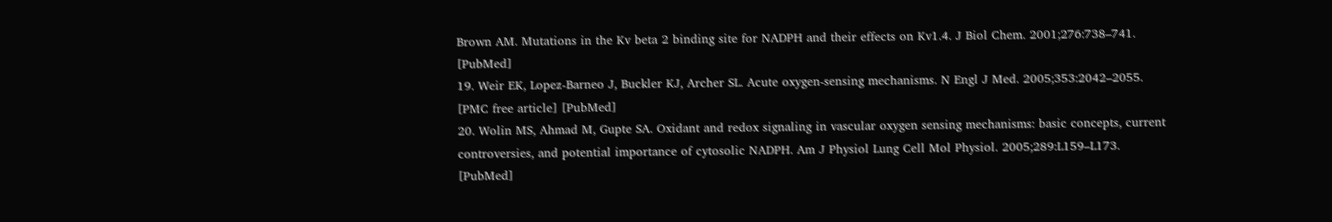Brown AM. Mutations in the Kv beta 2 binding site for NADPH and their effects on Kv1.4. J Biol Chem. 2001;276:738–741. [PubMed]
19. Weir EK, Lopez-Barneo J, Buckler KJ, Archer SL. Acute oxygen-sensing mechanisms. N Engl J Med. 2005;353:2042–2055. [PMC free article] [PubMed]
20. Wolin MS, Ahmad M, Gupte SA. Oxidant and redox signaling in vascular oxygen sensing mechanisms: basic concepts, current controversies, and potential importance of cytosolic NADPH. Am J Physiol Lung Cell Mol Physiol. 2005;289:L159–L173. [PubMed]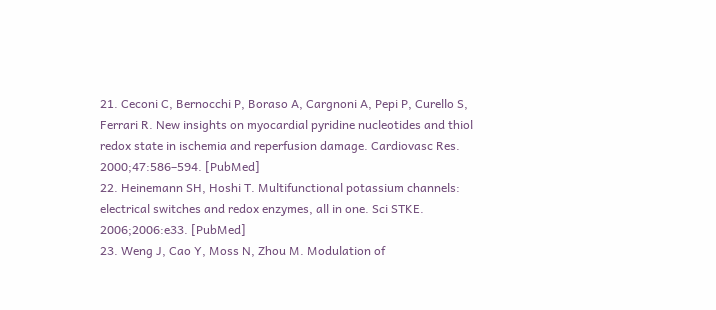21. Ceconi C, Bernocchi P, Boraso A, Cargnoni A, Pepi P, Curello S, Ferrari R. New insights on myocardial pyridine nucleotides and thiol redox state in ischemia and reperfusion damage. Cardiovasc Res. 2000;47:586–594. [PubMed]
22. Heinemann SH, Hoshi T. Multifunctional potassium channels: electrical switches and redox enzymes, all in one. Sci STKE. 2006;2006:e33. [PubMed]
23. Weng J, Cao Y, Moss N, Zhou M. Modulation of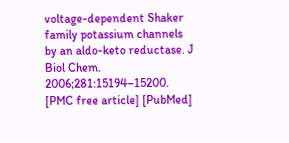voltage-dependent Shaker family potassium channels by an aldo-keto reductase. J Biol Chem. 2006;281:15194–15200. [PMC free article] [PubMed]